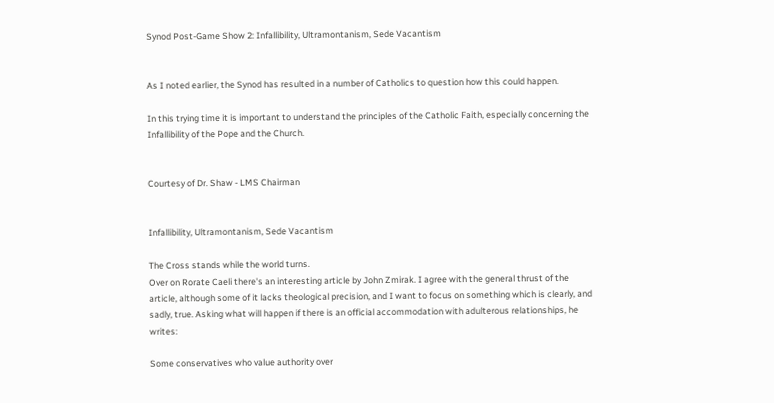Synod Post-Game Show 2: Infallibility, Ultramontanism, Sede Vacantism


As I noted earlier, the Synod has resulted in a number of Catholics to question how this could happen.

In this trying time it is important to understand the principles of the Catholic Faith, especially concerning the Infallibility of the Pope and the Church.


Courtesy of Dr. Shaw - LMS Chairman


Infallibility, Ultramontanism, Sede Vacantism

The Cross stands while the world turns.
Over on Rorate Caeli there's an interesting article by John Zmirak. I agree with the general thrust of the article, although some of it lacks theological precision, and I want to focus on something which is clearly, and sadly, true. Asking what will happen if there is an official accommodation with adulterous relationships, he writes:

Some conservatives who value authority over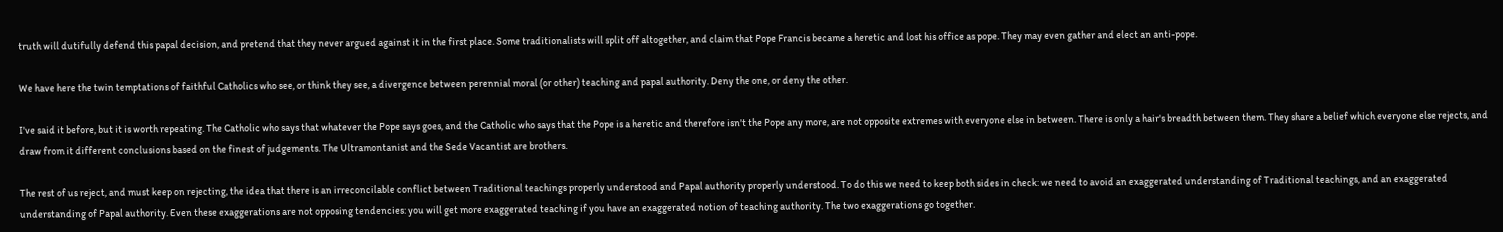truth will dutifully defend this papal decision, and pretend that they never argued against it in the first place. Some traditionalists will split off altogether, and claim that Pope Francis became a heretic and lost his office as pope. They may even gather and elect an anti-pope.

We have here the twin temptations of faithful Catholics who see, or think they see, a divergence between perennial moral (or other) teaching and papal authority. Deny the one, or deny the other.

I've said it before, but it is worth repeating. The Catholic who says that whatever the Pope says goes, and the Catholic who says that the Pope is a heretic and therefore isn't the Pope any more, are not opposite extremes with everyone else in between. There is only a hair's breadth between them. They share a belief which everyone else rejects, and draw from it different conclusions based on the finest of judgements. The Ultramontanist and the Sede Vacantist are brothers.

The rest of us reject, and must keep on rejecting, the idea that there is an irreconcilable conflict between Traditional teachings properly understood and Papal authority properly understood. To do this we need to keep both sides in check: we need to avoid an exaggerated understanding of Traditional teachings, and an exaggerated understanding of Papal authority. Even these exaggerations are not opposing tendencies: you will get more exaggerated teaching if you have an exaggerated notion of teaching authority. The two exaggerations go together.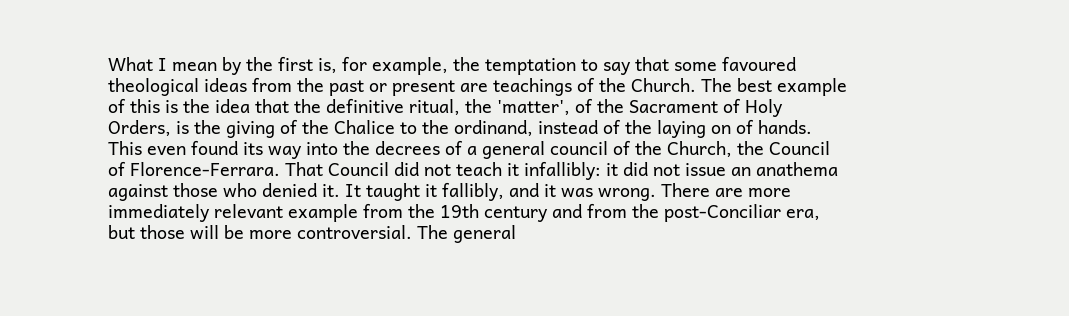What I mean by the first is, for example, the temptation to say that some favoured theological ideas from the past or present are teachings of the Church. The best example of this is the idea that the definitive ritual, the 'matter', of the Sacrament of Holy Orders, is the giving of the Chalice to the ordinand, instead of the laying on of hands. This even found its way into the decrees of a general council of the Church, the Council of Florence-Ferrara. That Council did not teach it infallibly: it did not issue an anathema against those who denied it. It taught it fallibly, and it was wrong. There are more immediately relevant example from the 19th century and from the post-Conciliar era, but those will be more controversial. The general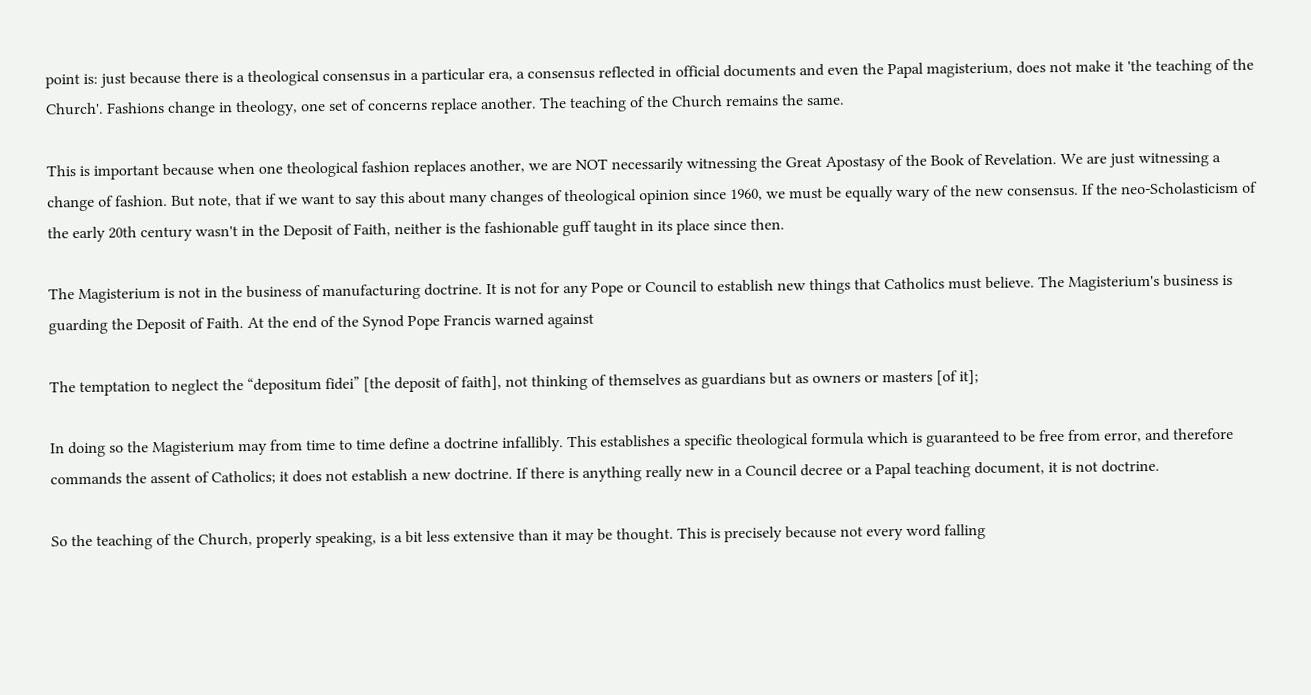point is: just because there is a theological consensus in a particular era, a consensus reflected in official documents and even the Papal magisterium, does not make it 'the teaching of the Church'. Fashions change in theology, one set of concerns replace another. The teaching of the Church remains the same.

This is important because when one theological fashion replaces another, we are NOT necessarily witnessing the Great Apostasy of the Book of Revelation. We are just witnessing a change of fashion. But note, that if we want to say this about many changes of theological opinion since 1960, we must be equally wary of the new consensus. If the neo-Scholasticism of the early 20th century wasn't in the Deposit of Faith, neither is the fashionable guff taught in its place since then.

The Magisterium is not in the business of manufacturing doctrine. It is not for any Pope or Council to establish new things that Catholics must believe. The Magisterium's business is guarding the Deposit of Faith. At the end of the Synod Pope Francis warned against

The temptation to neglect the “depositum fidei” [the deposit of faith], not thinking of themselves as guardians but as owners or masters [of it];

In doing so the Magisterium may from time to time define a doctrine infallibly. This establishes a specific theological formula which is guaranteed to be free from error, and therefore commands the assent of Catholics; it does not establish a new doctrine. If there is anything really new in a Council decree or a Papal teaching document, it is not doctrine.

So the teaching of the Church, properly speaking, is a bit less extensive than it may be thought. This is precisely because not every word falling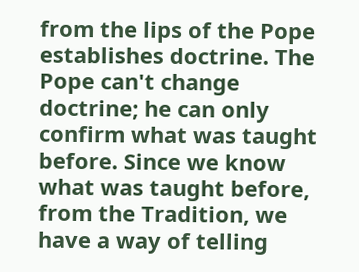from the lips of the Pope establishes doctrine. The Pope can't change doctrine; he can only confirm what was taught before. Since we know what was taught before, from the Tradition, we have a way of telling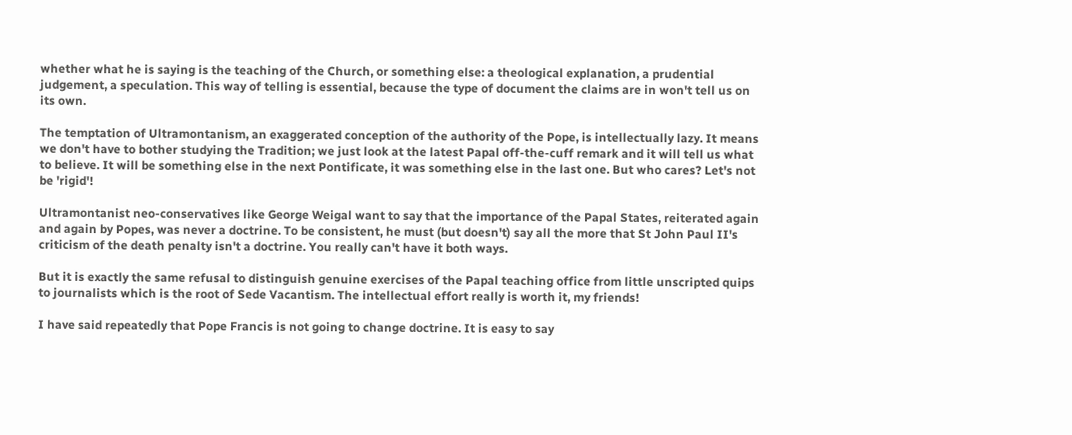whether what he is saying is the teaching of the Church, or something else: a theological explanation, a prudential judgement, a speculation. This way of telling is essential, because the type of document the claims are in won't tell us on its own.

The temptation of Ultramontanism, an exaggerated conception of the authority of the Pope, is intellectually lazy. It means we don't have to bother studying the Tradition; we just look at the latest Papal off-the-cuff remark and it will tell us what to believe. It will be something else in the next Pontificate, it was something else in the last one. But who cares? Let's not be 'rigid'!

Ultramontanist neo-conservatives like George Weigal want to say that the importance of the Papal States, reiterated again and again by Popes, was never a doctrine. To be consistent, he must (but doesn't) say all the more that St John Paul II's criticism of the death penalty isn't a doctrine. You really can't have it both ways.

But it is exactly the same refusal to distinguish genuine exercises of the Papal teaching office from little unscripted quips to journalists which is the root of Sede Vacantism. The intellectual effort really is worth it, my friends!

I have said repeatedly that Pope Francis is not going to change doctrine. It is easy to say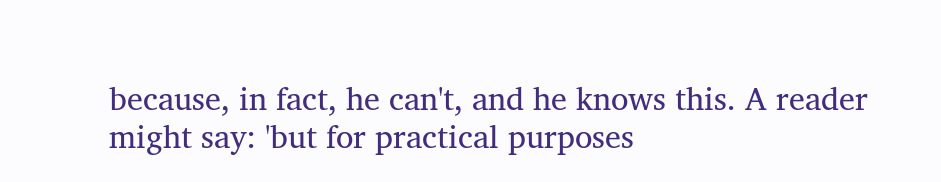because, in fact, he can't, and he knows this. A reader might say: 'but for practical purposes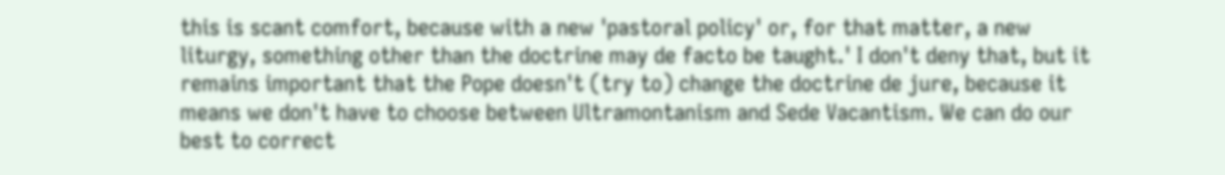this is scant comfort, because with a new 'pastoral policy' or, for that matter, a new liturgy, something other than the doctrine may de facto be taught.' I don't deny that, but it remains important that the Pope doesn't (try to) change the doctrine de jure, because it means we don't have to choose between Ultramontanism and Sede Vacantism. We can do our best to correct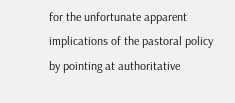for the unfortunate apparent implications of the pastoral policy by pointing at authoritative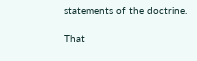statements of the doctrine.

That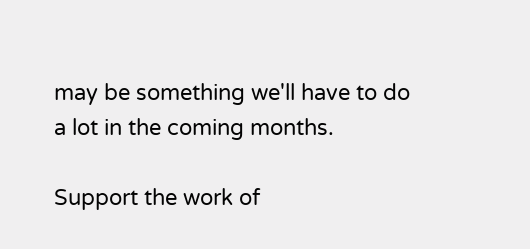may be something we'll have to do a lot in the coming months.

Support the work of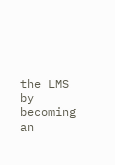the LMS by becoming an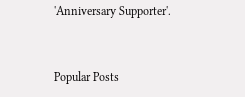'Anniversary Supporter'.


Popular Posts